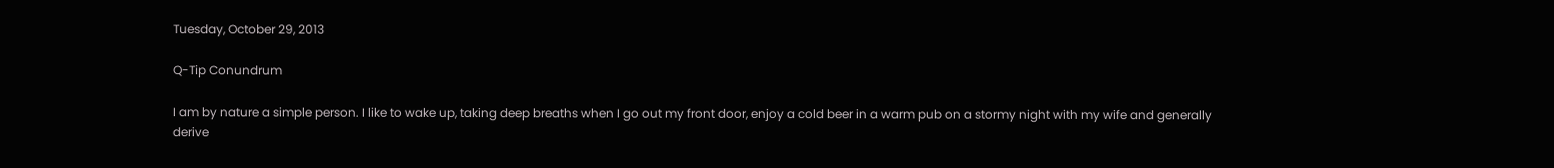Tuesday, October 29, 2013

Q-Tip Conundrum

I am by nature a simple person. I like to wake up, taking deep breaths when I go out my front door, enjoy a cold beer in a warm pub on a stormy night with my wife and generally derive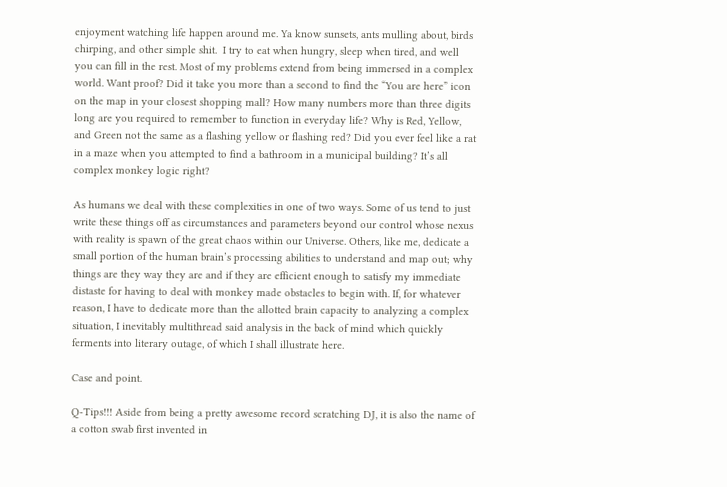enjoyment watching life happen around me. Ya know sunsets, ants mulling about, birds chirping, and other simple shit.  I try to eat when hungry, sleep when tired, and well you can fill in the rest. Most of my problems extend from being immersed in a complex world. Want proof? Did it take you more than a second to find the “You are here” icon on the map in your closest shopping mall? How many numbers more than three digits long are you required to remember to function in everyday life? Why is Red, Yellow, and Green not the same as a flashing yellow or flashing red? Did you ever feel like a rat in a maze when you attempted to find a bathroom in a municipal building? It’s all complex monkey logic right?

As humans we deal with these complexities in one of two ways. Some of us tend to just write these things off as circumstances and parameters beyond our control whose nexus with reality is spawn of the great chaos within our Universe. Others, like me, dedicate a small portion of the human brain’s processing abilities to understand and map out; why things are they way they are and if they are efficient enough to satisfy my immediate distaste for having to deal with monkey made obstacles to begin with. If, for whatever reason, I have to dedicate more than the allotted brain capacity to analyzing a complex situation, I inevitably multithread said analysis in the back of mind which quickly ferments into literary outage, of which I shall illustrate here.

Case and point.

Q-Tips!!! Aside from being a pretty awesome record scratching DJ, it is also the name of a cotton swab first invented in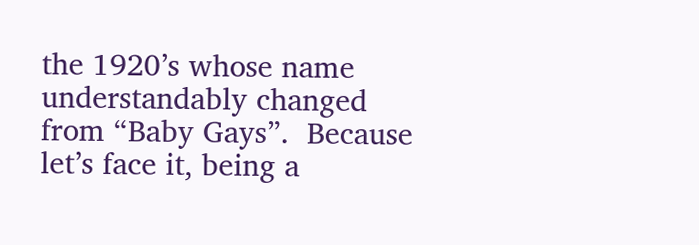the 1920’s whose name understandably changed from “Baby Gays”.  Because let’s face it, being a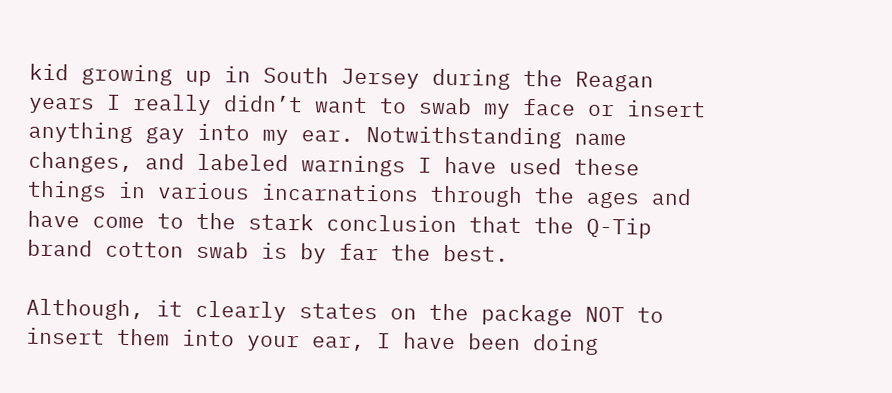kid growing up in South Jersey during the Reagan years I really didn’t want to swab my face or insert anything gay into my ear. Notwithstanding name changes, and labeled warnings I have used these things in various incarnations through the ages and have come to the stark conclusion that the Q-Tip brand cotton swab is by far the best.

Although, it clearly states on the package NOT to insert them into your ear, I have been doing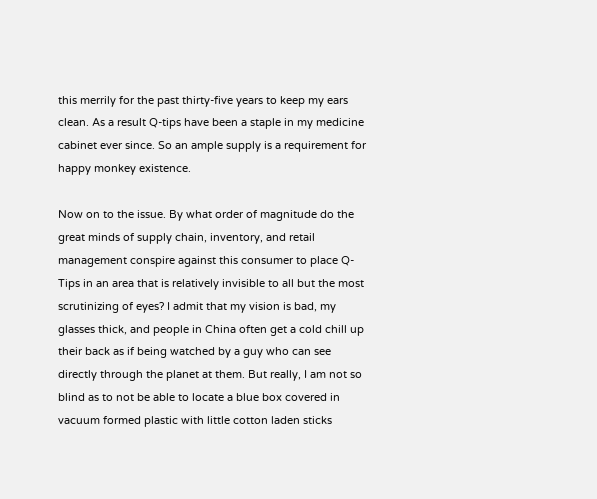this merrily for the past thirty-five years to keep my ears clean. As a result Q-tips have been a staple in my medicine cabinet ever since. So an ample supply is a requirement for happy monkey existence.

Now on to the issue. By what order of magnitude do the great minds of supply chain, inventory, and retail management conspire against this consumer to place Q-Tips in an area that is relatively invisible to all but the most scrutinizing of eyes? I admit that my vision is bad, my glasses thick, and people in China often get a cold chill up their back as if being watched by a guy who can see directly through the planet at them. But really, I am not so blind as to not be able to locate a blue box covered in vacuum formed plastic with little cotton laden sticks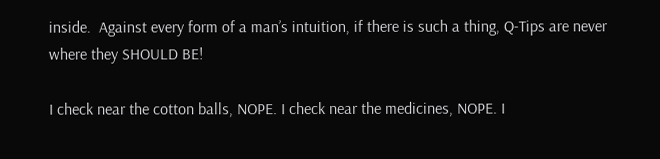inside.  Against every form of a man’s intuition, if there is such a thing, Q-Tips are never where they SHOULD BE!

I check near the cotton balls, NOPE. I check near the medicines, NOPE. I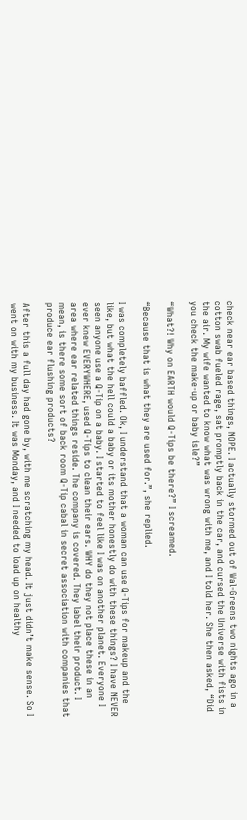check near ear based things, NOPE. I actually stormed out of Wal-Greens two nights ago in a cotton swab fueled rage, sat promptly back in the car, and cursed the Universe with fists in the air. My wife wanted to know what was wrong with me, and I told her. She then asked, “Did you check the make-up or baby isle?”

“What?! Why on EARTH would Q-Tips be there?” I screamed.

“Because that is what they are used for.”, she replied.

I was completely baffled. Ok, I understand that a woman can use Q-Tips for makeup and the like, but what the hell could a baby or its mother honestly do with these things? I have NEVER seen anyone use a Q-Tip on a baby. I started to feel like I was on another planet. Everyone I ever knew EVERYWHERE, used Q-Tips to clean their ears. WHY do they not place these in an area where ear related things reside. The company is covered. They label their product. I mean, is there some sort of back room Q-Tip cabal in secret association with companies that produce ear flushing products?

After this a full day had gone by, with me scratching my head. It just didn’t make sense. So I went on with my business. It was Monday, and I needed to load up on healthy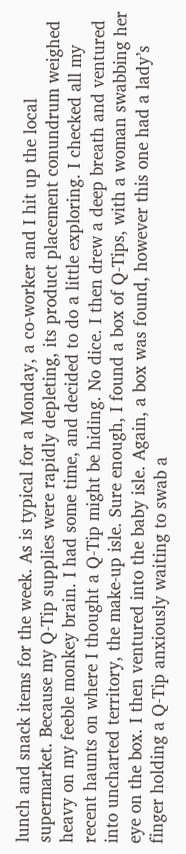lunch and snack items for the week. As is typical for a Monday, a co-worker and I hit up the local supermarket. Because my Q-Tip supplies were rapidly depleting, its product placement conundrum weighed heavy on my feeble monkey brain. I had some time, and decided to do a little exploring. I checked all my recent haunts on where I thought a Q-Tip might be hiding. No dice. I then drew a deep breath and ventured into uncharted territory, the make-up isle. Sure enough, I found a box of Q-Tips, with a woman swabbing her eye on the box. I then ventured into the baby isle. Again, a box was found, however this one had a lady’s finger holding a Q-Tip anxiously waiting to swab a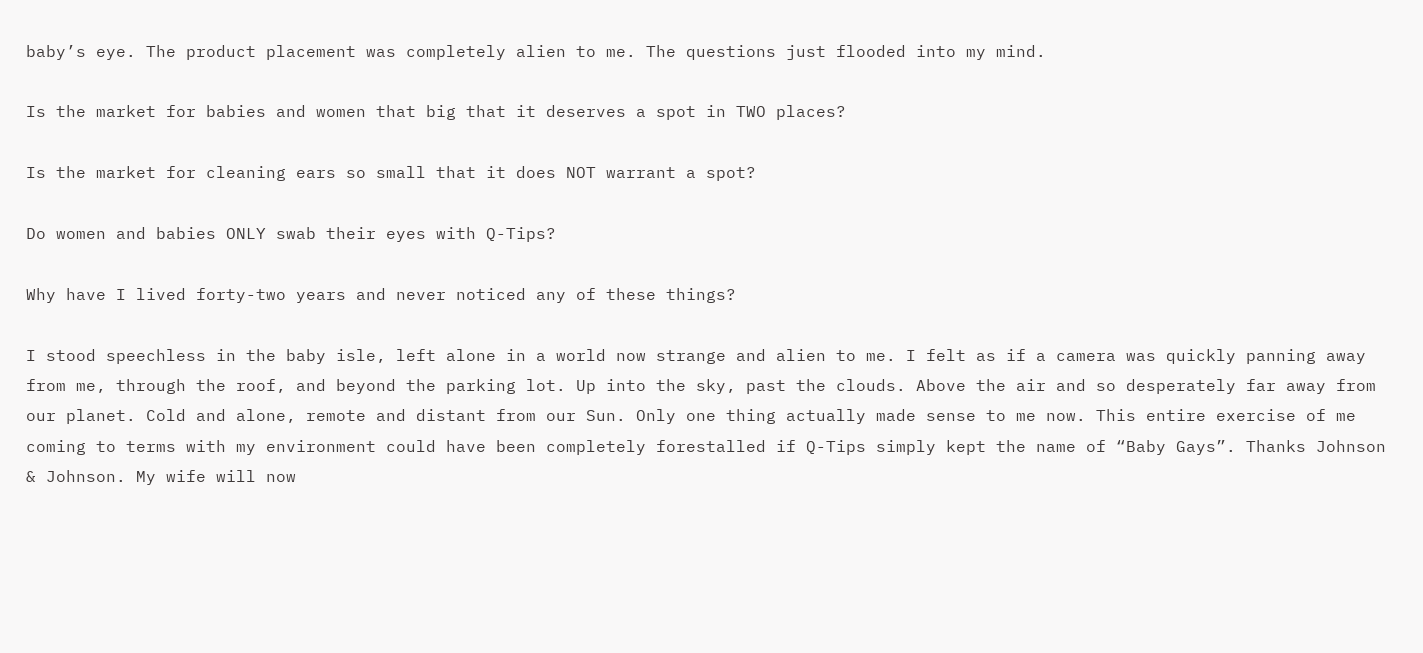baby’s eye. The product placement was completely alien to me. The questions just flooded into my mind.

Is the market for babies and women that big that it deserves a spot in TWO places?

Is the market for cleaning ears so small that it does NOT warrant a spot?

Do women and babies ONLY swab their eyes with Q-Tips?

Why have I lived forty-two years and never noticed any of these things?

I stood speechless in the baby isle, left alone in a world now strange and alien to me. I felt as if a camera was quickly panning away from me, through the roof, and beyond the parking lot. Up into the sky, past the clouds. Above the air and so desperately far away from our planet. Cold and alone, remote and distant from our Sun. Only one thing actually made sense to me now. This entire exercise of me coming to terms with my environment could have been completely forestalled if Q-Tips simply kept the name of “Baby Gays”. Thanks Johnson & Johnson. My wife will now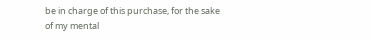be in charge of this purchase, for the sake of my mental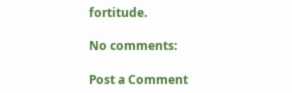fortitude.

No comments:

Post a Comment